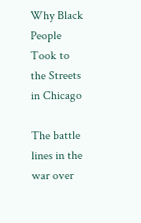Why Black People Took to the Streets in Chicago

The battle lines in the war over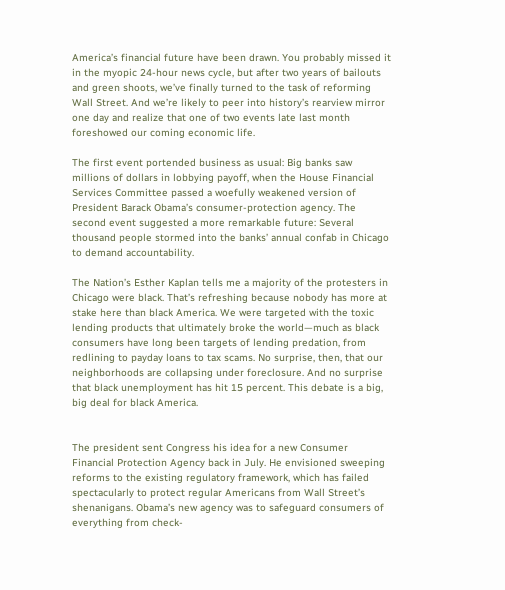America’s financial future have been drawn. You probably missed it in the myopic 24-hour news cycle, but after two years of bailouts and green shoots, we’ve finally turned to the task of reforming Wall Street. And we’re likely to peer into history’s rearview mirror one day and realize that one of two events late last month foreshowed our coming economic life.

The first event portended business as usual: Big banks saw millions of dollars in lobbying payoff, when the House Financial Services Committee passed a woefully weakened version of President Barack Obama’s consumer-protection agency. The second event suggested a more remarkable future: Several thousand people stormed into the banks’ annual confab in Chicago to demand accountability.

The Nation’s Esther Kaplan tells me a majority of the protesters in Chicago were black. That’s refreshing because nobody has more at stake here than black America. We were targeted with the toxic lending products that ultimately broke the world—much as black consumers have long been targets of lending predation, from redlining to payday loans to tax scams. No surprise, then, that our neighborhoods are collapsing under foreclosure. And no surprise that black unemployment has hit 15 percent. This debate is a big, big deal for black America.


The president sent Congress his idea for a new Consumer Financial Protection Agency back in July. He envisioned sweeping reforms to the existing regulatory framework, which has failed spectacularly to protect regular Americans from Wall Street’s shenanigans. Obama’s new agency was to safeguard consumers of everything from check-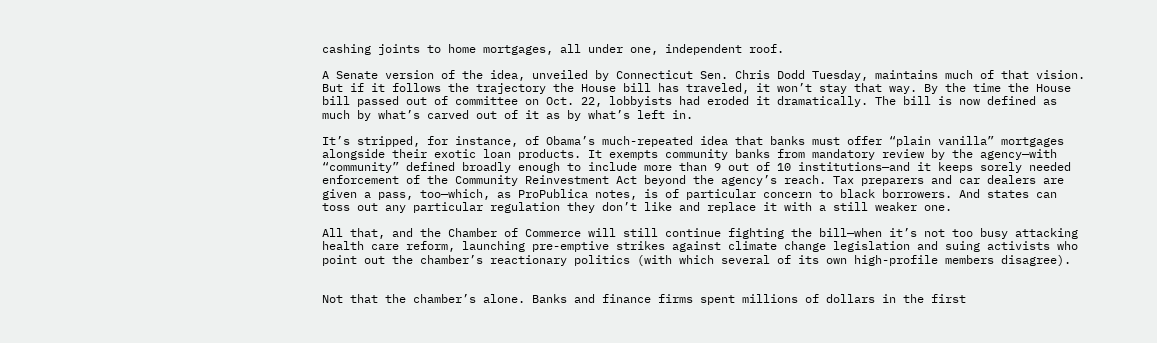cashing joints to home mortgages, all under one, independent roof.

A Senate version of the idea, unveiled by Connecticut Sen. Chris Dodd Tuesday, maintains much of that vision. But if it follows the trajectory the House bill has traveled, it won’t stay that way. By the time the House bill passed out of committee on Oct. 22, lobbyists had eroded it dramatically. The bill is now defined as much by what’s carved out of it as by what’s left in.

It’s stripped, for instance, of Obama’s much-repeated idea that banks must offer “plain vanilla” mortgages alongside their exotic loan products. It exempts community banks from mandatory review by the agency—with “community” defined broadly enough to include more than 9 out of 10 institutions—and it keeps sorely needed enforcement of the Community Reinvestment Act beyond the agency’s reach. Tax preparers and car dealers are given a pass, too—which, as ProPublica notes, is of particular concern to black borrowers. And states can toss out any particular regulation they don’t like and replace it with a still weaker one.

All that, and the Chamber of Commerce will still continue fighting the bill—when it’s not too busy attacking health care reform, launching pre-emptive strikes against climate change legislation and suing activists who point out the chamber’s reactionary politics (with which several of its own high-profile members disagree).


Not that the chamber’s alone. Banks and finance firms spent millions of dollars in the first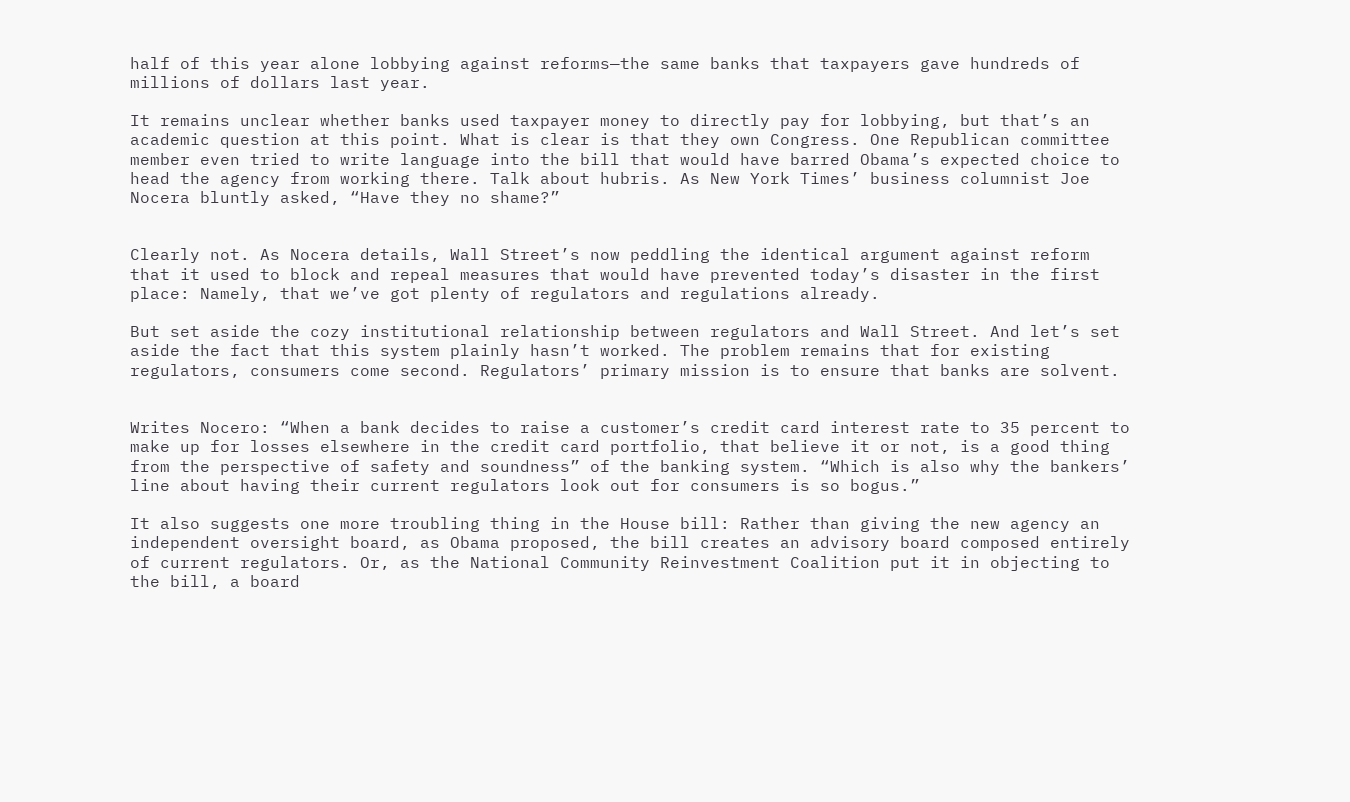half of this year alone lobbying against reforms—the same banks that taxpayers gave hundreds of millions of dollars last year.

It remains unclear whether banks used taxpayer money to directly pay for lobbying, but that’s an academic question at this point. What is clear is that they own Congress. One Republican committee member even tried to write language into the bill that would have barred Obama’s expected choice to head the agency from working there. Talk about hubris. As New York Times’ business columnist Joe Nocera bluntly asked, “Have they no shame?”


Clearly not. As Nocera details, Wall Street’s now peddling the identical argument against reform that it used to block and repeal measures that would have prevented today’s disaster in the first place: Namely, that we’ve got plenty of regulators and regulations already.

But set aside the cozy institutional relationship between regulators and Wall Street. And let’s set aside the fact that this system plainly hasn’t worked. The problem remains that for existing regulators, consumers come second. Regulators’ primary mission is to ensure that banks are solvent.


Writes Nocero: “When a bank decides to raise a customer’s credit card interest rate to 35 percent to make up for losses elsewhere in the credit card portfolio, that believe it or not, is a good thing from the perspective of safety and soundness” of the banking system. “Which is also why the bankers’ line about having their current regulators look out for consumers is so bogus.”

It also suggests one more troubling thing in the House bill: Rather than giving the new agency an independent oversight board, as Obama proposed, the bill creates an advisory board composed entirely of current regulators. Or, as the National Community Reinvestment Coalition put it in objecting to the bill, a board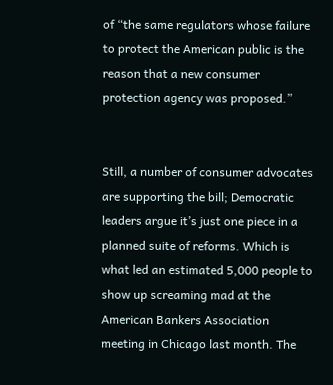of “the same regulators whose failure to protect the American public is the reason that a new consumer protection agency was proposed.”


Still, a number of consumer advocates are supporting the bill; Democratic leaders argue it’s just one piece in a planned suite of reforms. Which is what led an estimated 5,000 people to show up screaming mad at the American Bankers Association meeting in Chicago last month. The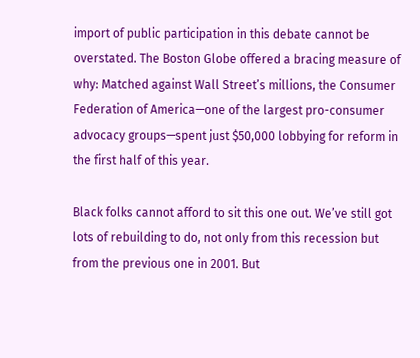import of public participation in this debate cannot be overstated. The Boston Globe offered a bracing measure of why: Matched against Wall Street’s millions, the Consumer Federation of America—one of the largest pro-consumer advocacy groups—spent just $50,000 lobbying for reform in the first half of this year.

Black folks cannot afford to sit this one out. We’ve still got lots of rebuilding to do, not only from this recession but from the previous one in 2001. But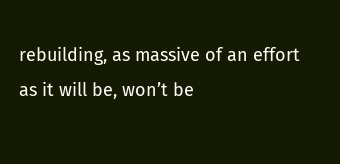rebuilding, as massive of an effort as it will be, won’t be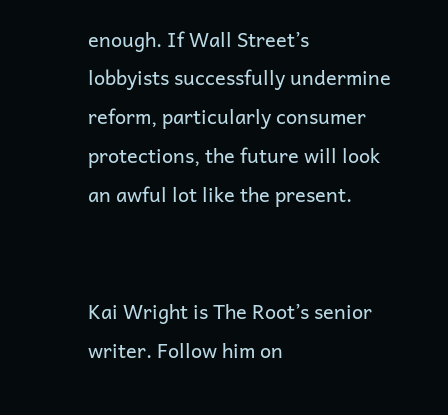enough. If Wall Street’s lobbyists successfully undermine reform, particularly consumer protections, the future will look an awful lot like the present.


Kai Wright is The Root’s senior writer. Follow him on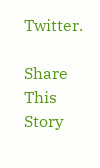Twitter.

Share This Story